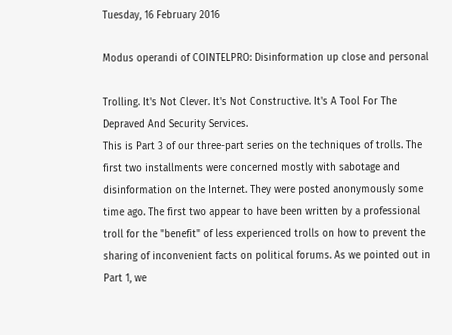Tuesday, 16 February 2016

Modus operandi of COINTELPRO: Disinformation up close and personal

Trolling. It's Not Clever. It's Not Constructive. It's A Tool For The Depraved And Security Services.
This is Part 3 of our three-part series on the techniques of trolls. The first two installments were concerned mostly with sabotage and disinformation on the Internet. They were posted anonymously some time ago. The first two appear to have been written by a professional troll for the "benefit" of less experienced trolls on how to prevent the sharing of inconvenient facts on political forums. As we pointed out in Part 1, we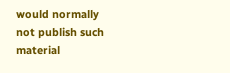would normally not publish such material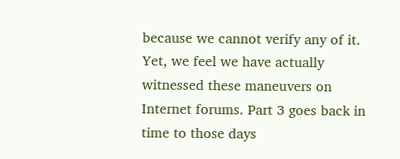because we cannot verify any of it. Yet, we feel we have actually witnessed these maneuvers on Internet forums. Part 3 goes back in time to those days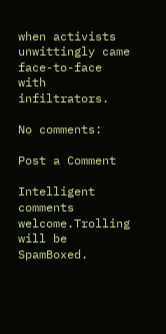when activists unwittingly came face-to-face with infiltrators.

No comments:

Post a Comment

Intelligent comments welcome.Trolling will be SpamBoxed.